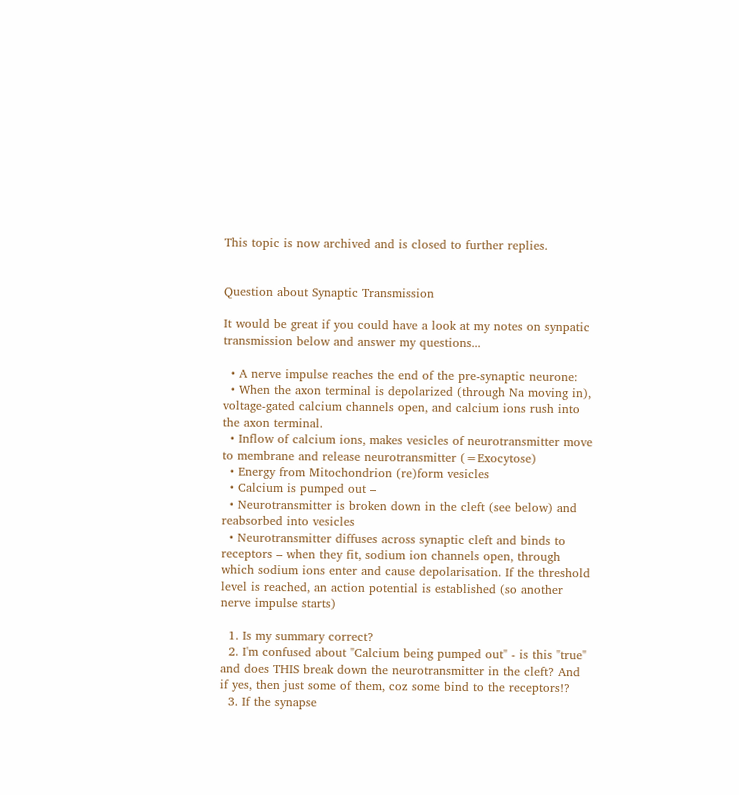This topic is now archived and is closed to further replies.


Question about Synaptic Transmission

It would be great if you could have a look at my notes on synpatic transmission below and answer my questions...

  • A nerve impulse reaches the end of the pre-synaptic neurone:
  • When the axon terminal is depolarized (through Na moving in), voltage-gated calcium channels open, and calcium ions rush into the axon terminal.
  • Inflow of calcium ions, makes vesicles of neurotransmitter move to membrane and release neurotransmitter (=Exocytose)
  • Energy from Mitochondrion (re)form vesicles
  • Calcium is pumped out –
  • Neurotransmitter is broken down in the cleft (see below) and reabsorbed into vesicles
  • Neurotransmitter diffuses across synaptic cleft and binds to receptors – when they fit, sodium ion channels open, through which sodium ions enter and cause depolarisation. If the threshold level is reached, an action potential is established (so another nerve impulse starts)

  1. Is my summary correct?
  2. I'm confused about "Calcium being pumped out" - is this "true" and does THIS break down the neurotransmitter in the cleft? And if yes, then just some of them, coz some bind to the receptors!?
  3. If the synapse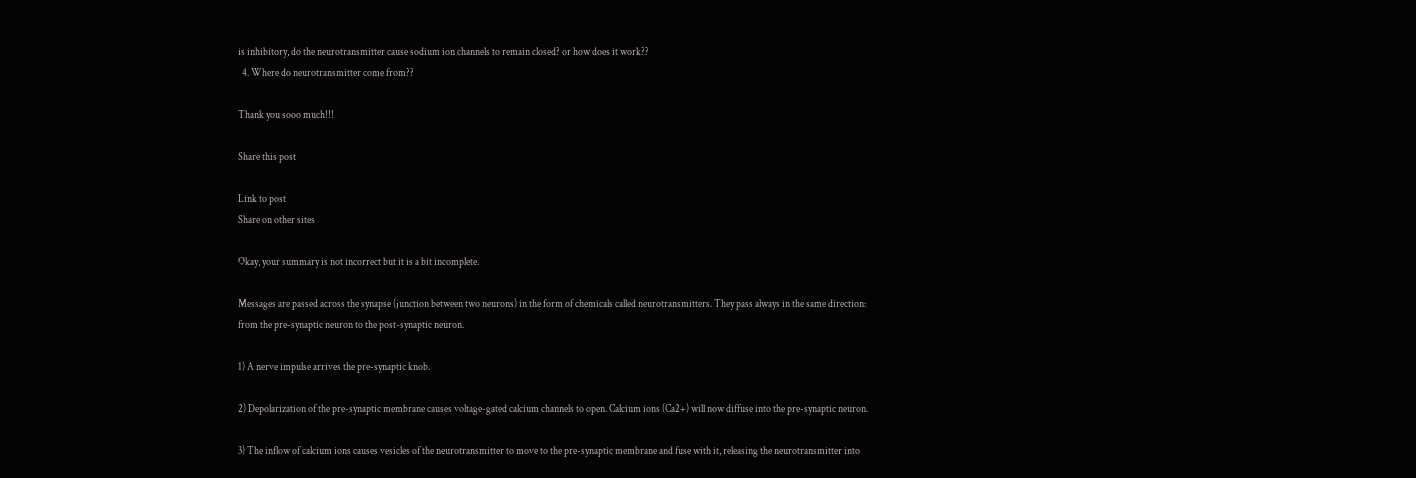is inhibitory, do the neurotransmitter cause sodium ion channels to remain closed? or how does it work??
  4. Where do neurotransmitter come from??

Thank you sooo much!!!

Share this post

Link to post
Share on other sites

Okay, your summary is not incorrect but it is a bit incomplete.

Messages are passed across the synapse (junction between two neurons) in the form of chemicals called neurotransmitters. They pass always in the same direction: from the pre-synaptic neuron to the post-synaptic neuron.

1) A nerve impulse arrives the pre-synaptic knob.

2) Depolarization of the pre-synaptic membrane causes voltage-gated calcium channels to open. Calcium ions (Ca2+) will now diffuse into the pre-synaptic neuron.

3) The inflow of calcium ions causes vesicles of the neurotransmitter to move to the pre-synaptic membrane and fuse with it, releasing the neurotransmitter into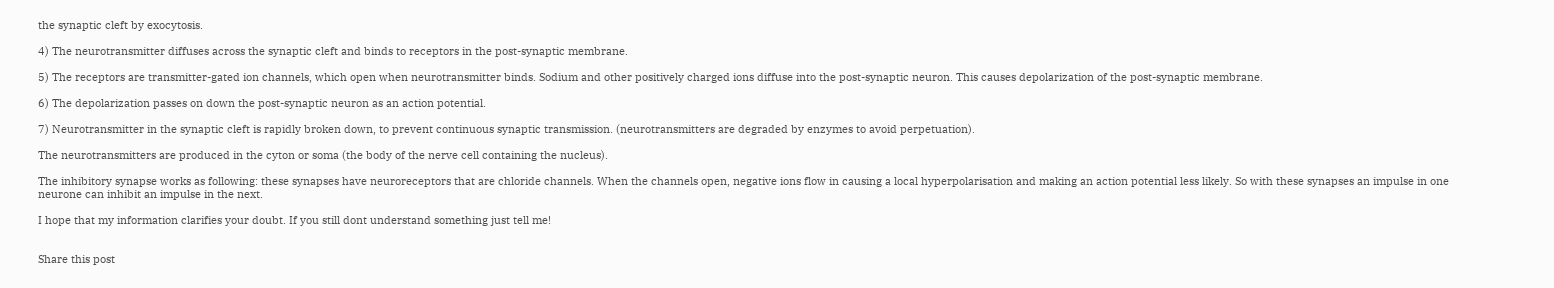the synaptic cleft by exocytosis.

4) The neurotransmitter diffuses across the synaptic cleft and binds to receptors in the post-synaptic membrane.

5) The receptors are transmitter-gated ion channels, which open when neurotransmitter binds. Sodium and other positively charged ions diffuse into the post-synaptic neuron. This causes depolarization of the post-synaptic membrane.

6) The depolarization passes on down the post-synaptic neuron as an action potential.

7) Neurotransmitter in the synaptic cleft is rapidly broken down, to prevent continuous synaptic transmission. (neurotransmitters are degraded by enzymes to avoid perpetuation).

The neurotransmitters are produced in the cyton or soma (the body of the nerve cell containing the nucleus).

The inhibitory synapse works as following: these synapses have neuroreceptors that are chloride channels. When the channels open, negative ions flow in causing a local hyperpolarisation and making an action potential less likely. So with these synapses an impulse in one neurone can inhibit an impulse in the next.

I hope that my information clarifies your doubt. If you still dont understand something just tell me!


Share this post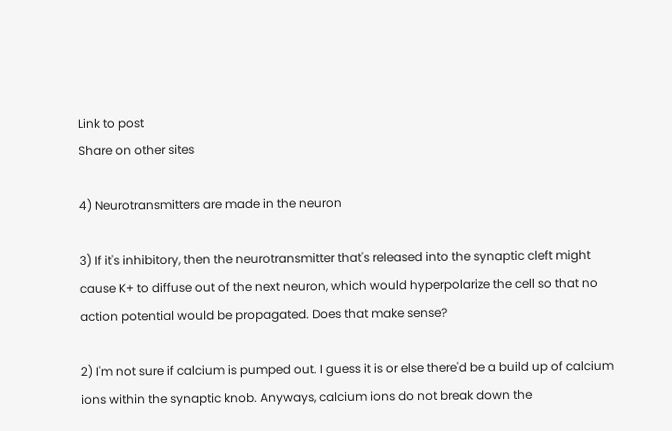Link to post
Share on other sites

4) Neurotransmitters are made in the neuron

3) If it's inhibitory, then the neurotransmitter that's released into the synaptic cleft might cause K+ to diffuse out of the next neuron, which would hyperpolarize the cell so that no action potential would be propagated. Does that make sense?

2) I'm not sure if calcium is pumped out. I guess it is or else there'd be a build up of calcium ions within the synaptic knob. Anyways, calcium ions do not break down the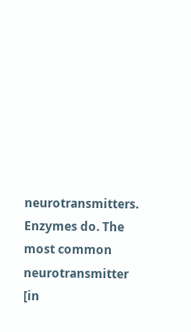neurotransmitters. Enzymes do. The most common neurotransmitter [in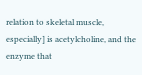relation to skeletal muscle, especially] is acetylcholine, and the enzyme that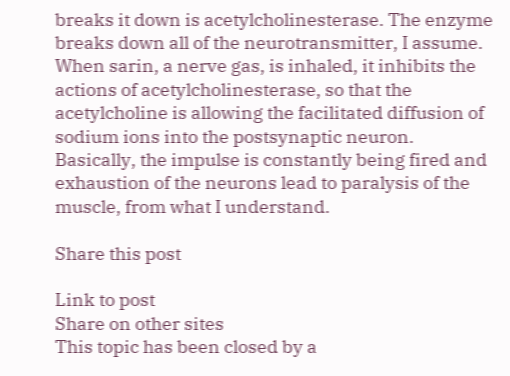breaks it down is acetylcholinesterase. The enzyme breaks down all of the neurotransmitter, I assume. When sarin, a nerve gas, is inhaled, it inhibits the actions of acetylcholinesterase, so that the acetylcholine is allowing the facilitated diffusion of sodium ions into the postsynaptic neuron. Basically, the impulse is constantly being fired and exhaustion of the neurons lead to paralysis of the muscle, from what I understand.

Share this post

Link to post
Share on other sites
This topic has been closed by a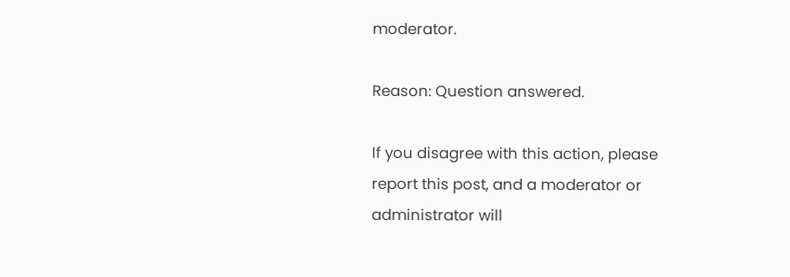moderator.

Reason: Question answered.

If you disagree with this action, please report this post, and a moderator or administrator will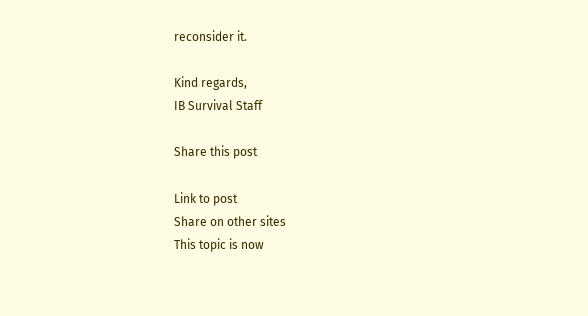reconsider it.

Kind regards,
IB Survival Staff

Share this post

Link to post
Share on other sites
This topic is now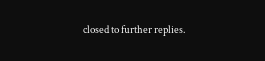closed to further replies.